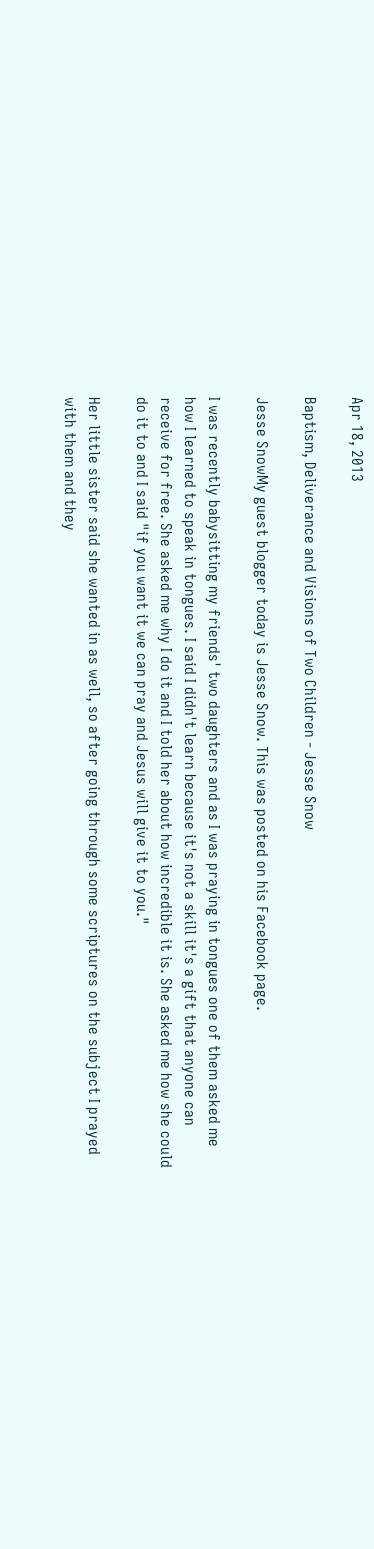Apr 18, 2013

Baptism, Deliverance and Visions of Two Children - Jesse Snow

Jesse SnowMy guest blogger today is Jesse Snow. This was posted on his Facebook page.

I was recently babysitting my friends' two daughters and as I was praying in tongues one of them asked me how I learned to speak in tongues. I said I didn't learn because it's not a skill it's a gift that anyone can receive for free. She asked me why I do it and I told her about how incredible it is. She asked me how she could do it to and I said "if you want it we can pray and Jesus will give it to you."

Her little sister said she wanted in as well, so after going through some scriptures on the subject I prayed with them and they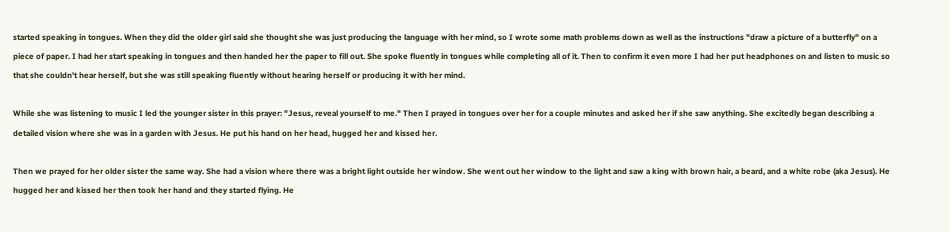started speaking in tongues. When they did the older girl said she thought she was just producing the language with her mind, so I wrote some math problems down as well as the instructions "draw a picture of a butterfly" on a piece of paper. I had her start speaking in tongues and then handed her the paper to fill out. She spoke fluently in tongues while completing all of it. Then to confirm it even more I had her put headphones on and listen to music so that she couldn't hear herself, but she was still speaking fluently without hearing herself or producing it with her mind.

While she was listening to music I led the younger sister in this prayer: "Jesus, reveal yourself to me." Then I prayed in tongues over her for a couple minutes and asked her if she saw anything. She excitedly began describing a detailed vision where she was in a garden with Jesus. He put his hand on her head, hugged her and kissed her.

Then we prayed for her older sister the same way. She had a vision where there was a bright light outside her window. She went out her window to the light and saw a king with brown hair, a beard, and a white robe (aka Jesus). He hugged her and kissed her then took her hand and they started flying. He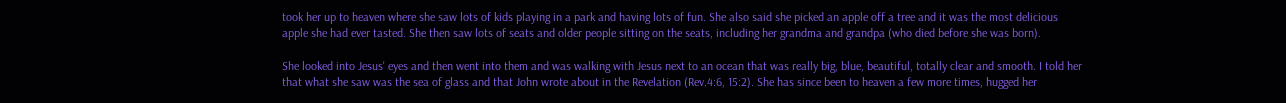took her up to heaven where she saw lots of kids playing in a park and having lots of fun. She also said she picked an apple off a tree and it was the most delicious apple she had ever tasted. She then saw lots of seats and older people sitting on the seats, including her grandma and grandpa (who died before she was born).

She looked into Jesus' eyes and then went into them and was walking with Jesus next to an ocean that was really big, blue, beautiful, totally clear and smooth. I told her that what she saw was the sea of glass and that John wrote about in the Revelation (Rev.4:6, 15:2). She has since been to heaven a few more times, hugged her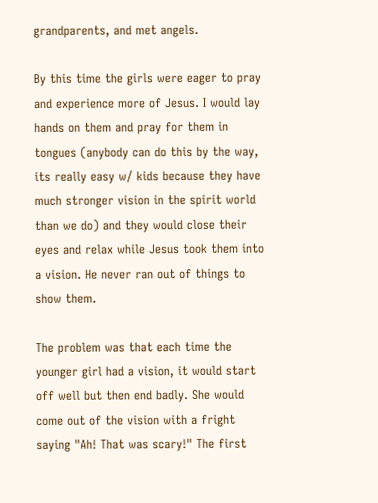grandparents, and met angels.

By this time the girls were eager to pray and experience more of Jesus. I would lay hands on them and pray for them in tongues (anybody can do this by the way, its really easy w/ kids because they have much stronger vision in the spirit world than we do) and they would close their eyes and relax while Jesus took them into a vision. He never ran out of things to show them.

The problem was that each time the younger girl had a vision, it would start off well but then end badly. She would come out of the vision with a fright saying "Ah! That was scary!" The first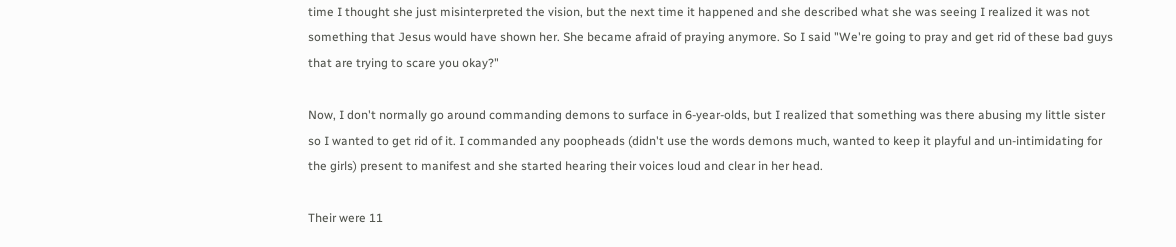time I thought she just misinterpreted the vision, but the next time it happened and she described what she was seeing I realized it was not something that Jesus would have shown her. She became afraid of praying anymore. So I said "We're going to pray and get rid of these bad guys that are trying to scare you okay?"

Now, I don't normally go around commanding demons to surface in 6-year-olds, but I realized that something was there abusing my little sister so I wanted to get rid of it. I commanded any poopheads (didn't use the words demons much, wanted to keep it playful and un-intimidating for the girls) present to manifest and she started hearing their voices loud and clear in her head.

Their were 11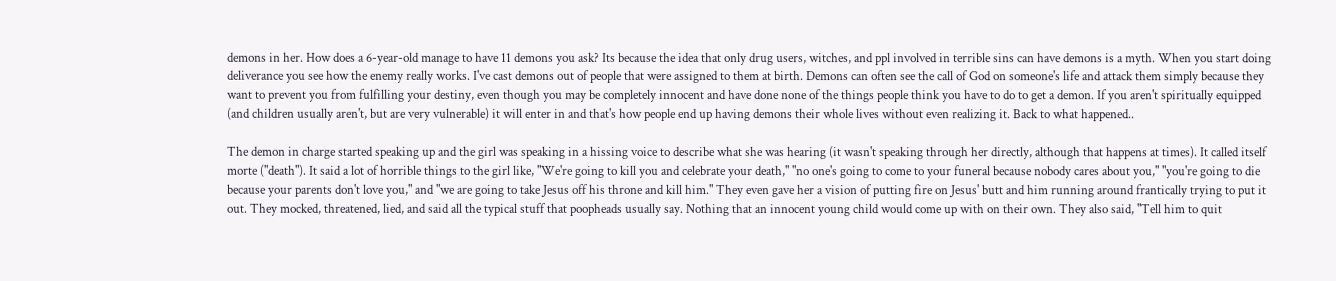demons in her. How does a 6-year-old manage to have 11 demons you ask? Its because the idea that only drug users, witches, and ppl involved in terrible sins can have demons is a myth. When you start doing deliverance you see how the enemy really works. I've cast demons out of people that were assigned to them at birth. Demons can often see the call of God on someone's life and attack them simply because they want to prevent you from fulfilling your destiny, even though you may be completely innocent and have done none of the things people think you have to do to get a demon. If you aren't spiritually equipped (and children usually aren't, but are very vulnerable) it will enter in and that's how people end up having demons their whole lives without even realizing it. Back to what happened..

The demon in charge started speaking up and the girl was speaking in a hissing voice to describe what she was hearing (it wasn't speaking through her directly, although that happens at times). It called itself morte ("death"). It said a lot of horrible things to the girl like, "We're going to kill you and celebrate your death," "no one's going to come to your funeral because nobody cares about you," "you're going to die because your parents don't love you," and "we are going to take Jesus off his throne and kill him." They even gave her a vision of putting fire on Jesus' butt and him running around frantically trying to put it out. They mocked, threatened, lied, and said all the typical stuff that poopheads usually say. Nothing that an innocent young child would come up with on their own. They also said, "Tell him to quit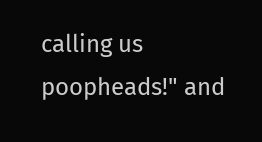calling us poopheads!" and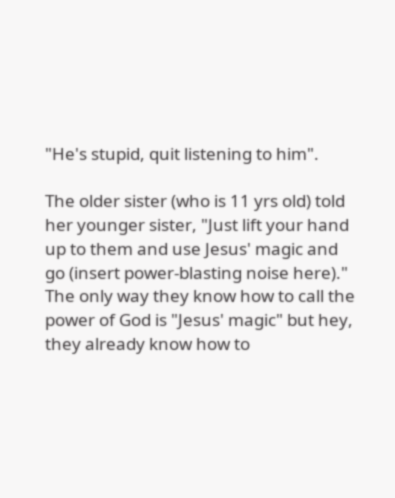"He's stupid, quit listening to him".

The older sister (who is 11 yrs old) told her younger sister, "Just lift your hand up to them and use Jesus' magic and go (insert power-blasting noise here)." The only way they know how to call the power of God is "Jesus' magic" but hey, they already know how to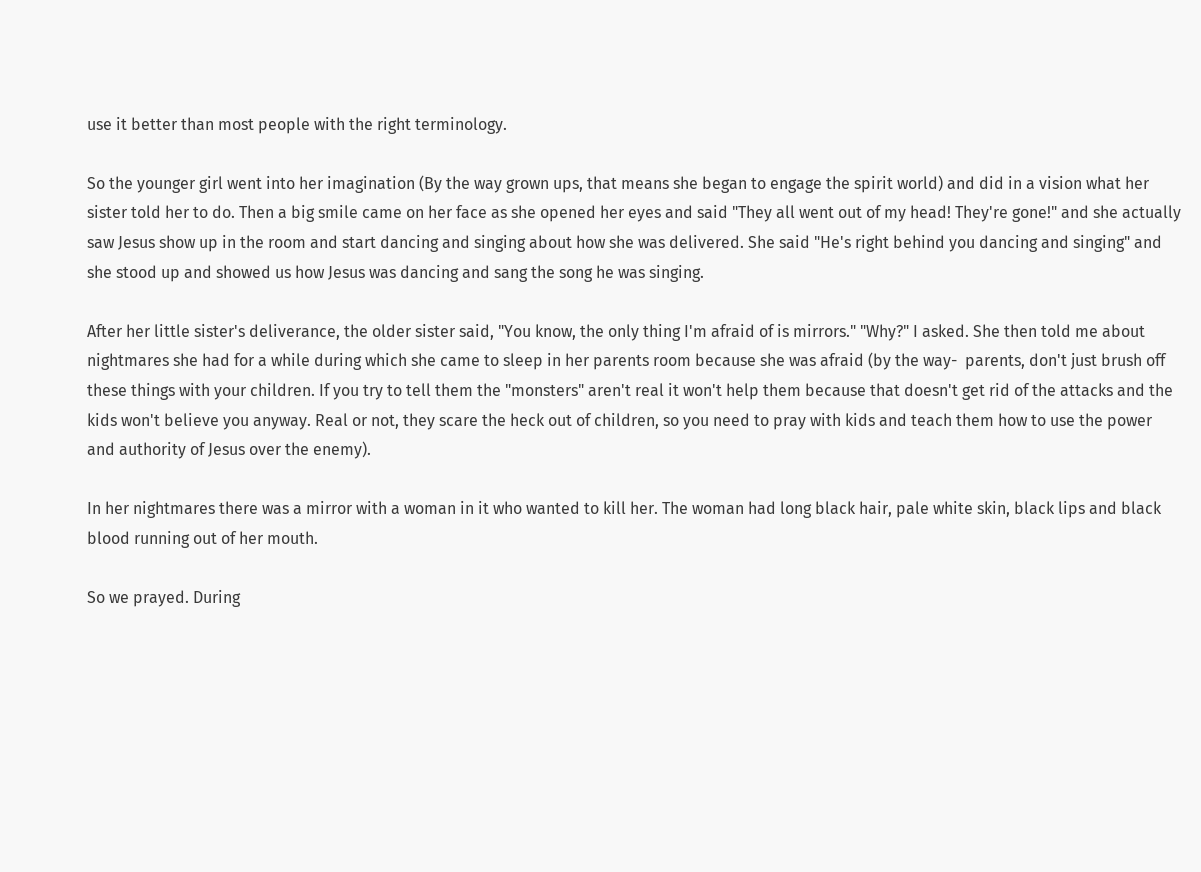use it better than most people with the right terminology.

So the younger girl went into her imagination (By the way grown ups, that means she began to engage the spirit world) and did in a vision what her sister told her to do. Then a big smile came on her face as she opened her eyes and said "They all went out of my head! They're gone!" and she actually saw Jesus show up in the room and start dancing and singing about how she was delivered. She said "He's right behind you dancing and singing" and she stood up and showed us how Jesus was dancing and sang the song he was singing.

After her little sister's deliverance, the older sister said, "You know, the only thing I'm afraid of is mirrors." "Why?" I asked. She then told me about nightmares she had for a while during which she came to sleep in her parents room because she was afraid (by the way-  parents, don't just brush off these things with your children. If you try to tell them the "monsters" aren't real it won't help them because that doesn't get rid of the attacks and the kids won't believe you anyway. Real or not, they scare the heck out of children, so you need to pray with kids and teach them how to use the power and authority of Jesus over the enemy).

In her nightmares there was a mirror with a woman in it who wanted to kill her. The woman had long black hair, pale white skin, black lips and black blood running out of her mouth.

So we prayed. During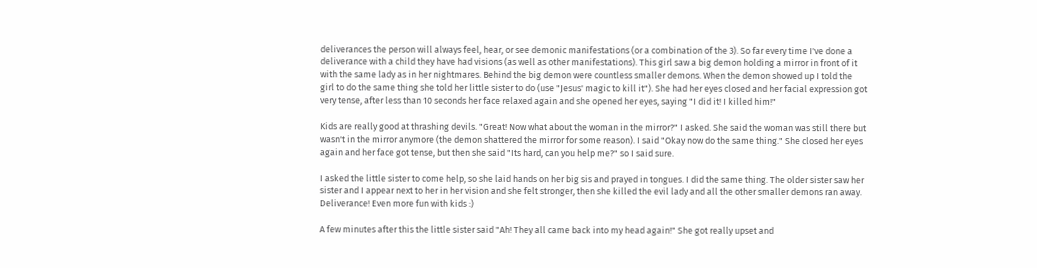deliverances the person will always feel, hear, or see demonic manifestations (or a combination of the 3). So far every time I've done a deliverance with a child they have had visions (as well as other manifestations). This girl saw a big demon holding a mirror in front of it with the same lady as in her nightmares. Behind the big demon were countless smaller demons. When the demon showed up I told the girl to do the same thing she told her little sister to do (use "Jesus' magic to kill it"). She had her eyes closed and her facial expression got very tense, after less than 10 seconds her face relaxed again and she opened her eyes, saying "I did it! I killed him!"

Kids are really good at thrashing devils. "Great! Now what about the woman in the mirror?" I asked. She said the woman was still there but wasn't in the mirror anymore (the demon shattered the mirror for some reason). I said "Okay now do the same thing." She closed her eyes again and her face got tense, but then she said "Its hard, can you help me?" so I said sure.

I asked the little sister to come help, so she laid hands on her big sis and prayed in tongues. I did the same thing. The older sister saw her sister and I appear next to her in her vision and she felt stronger, then she killed the evil lady and all the other smaller demons ran away. Deliverance! Even more fun with kids :)

A few minutes after this the little sister said "Ah! They all came back into my head again!" She got really upset and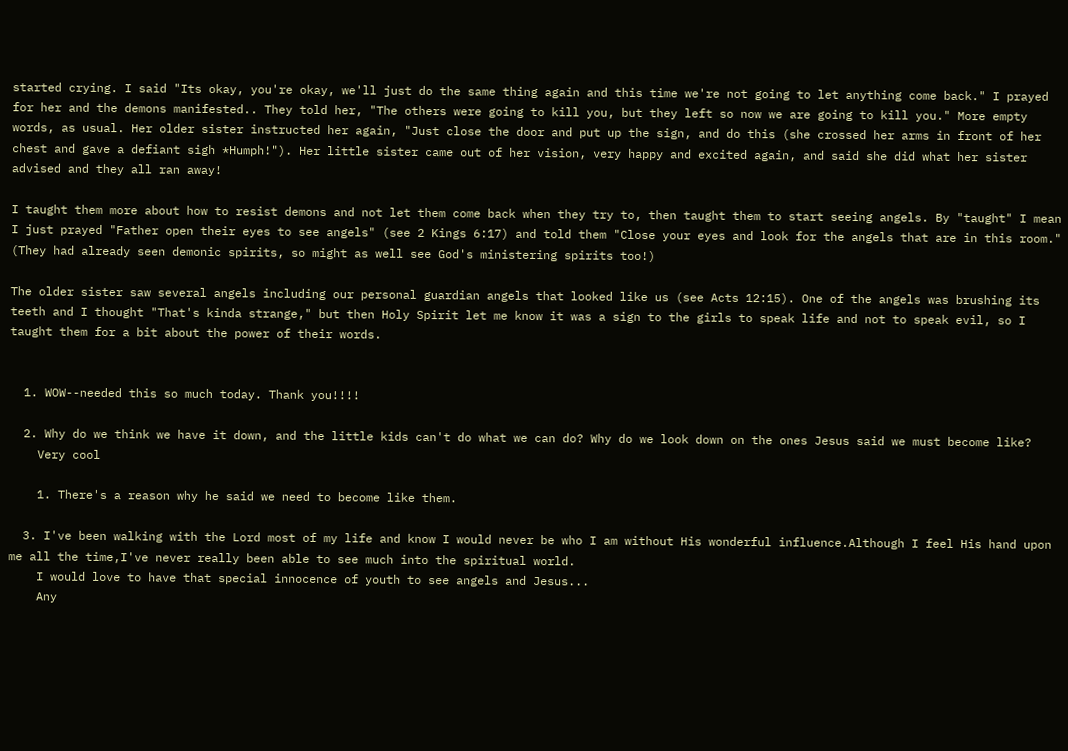started crying. I said "Its okay, you're okay, we'll just do the same thing again and this time we're not going to let anything come back." I prayed for her and the demons manifested.. They told her, "The others were going to kill you, but they left so now we are going to kill you." More empty words, as usual. Her older sister instructed her again, "Just close the door and put up the sign, and do this (she crossed her arms in front of her chest and gave a defiant sigh *Humph!"). Her little sister came out of her vision, very happy and excited again, and said she did what her sister advised and they all ran away!

I taught them more about how to resist demons and not let them come back when they try to, then taught them to start seeing angels. By "taught" I mean I just prayed "Father open their eyes to see angels" (see 2 Kings 6:17) and told them "Close your eyes and look for the angels that are in this room." (They had already seen demonic spirits, so might as well see God's ministering spirits too!)

The older sister saw several angels including our personal guardian angels that looked like us (see Acts 12:15). One of the angels was brushing its teeth and I thought "That's kinda strange," but then Holy Spirit let me know it was a sign to the girls to speak life and not to speak evil, so I taught them for a bit about the power of their words.


  1. WOW--needed this so much today. Thank you!!!!

  2. Why do we think we have it down, and the little kids can't do what we can do? Why do we look down on the ones Jesus said we must become like?
    Very cool

    1. There's a reason why he said we need to become like them.

  3. I've been walking with the Lord most of my life and know I would never be who I am without His wonderful influence.Although I feel His hand upon me all the time,I've never really been able to see much into the spiritual world.
    I would love to have that special innocence of youth to see angels and Jesus...
    Any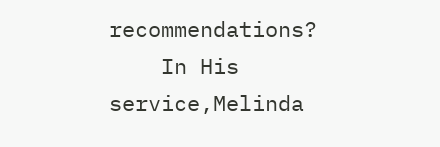recommendations?
    In His service,Melinda